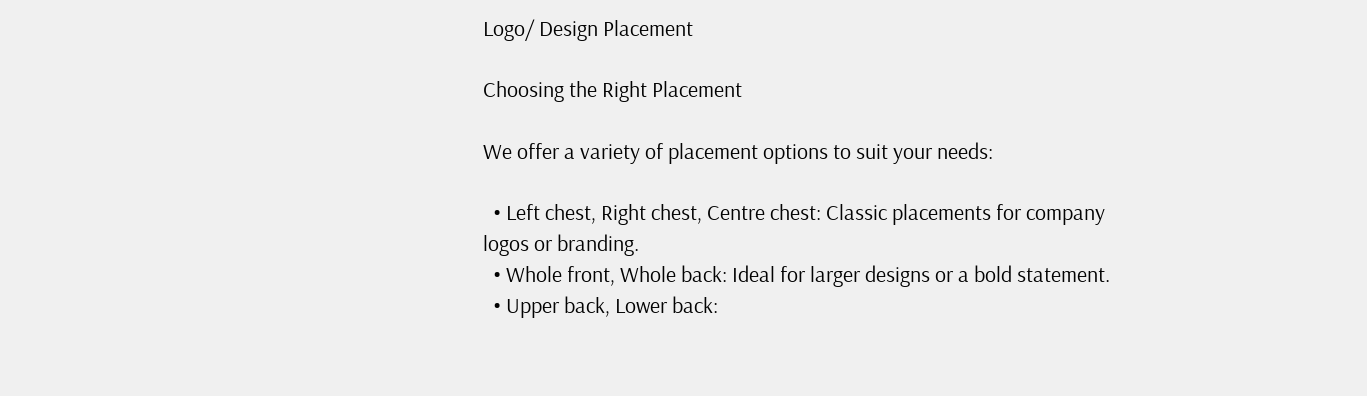Logo/ Design Placement

Choosing the Right Placement

We offer a variety of placement options to suit your needs:

  • Left chest, Right chest, Centre chest: Classic placements for company logos or branding.
  • Whole front, Whole back: Ideal for larger designs or a bold statement.
  • Upper back, Lower back: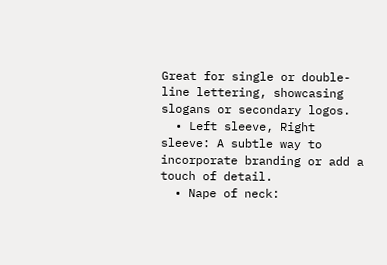Great for single or double-line lettering, showcasing slogans or secondary logos.
  • Left sleeve, Right sleeve: A subtle way to incorporate branding or add a touch of detail.
  • Nape of neck: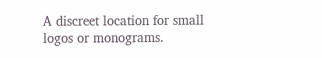A discreet location for small logos or monograms.